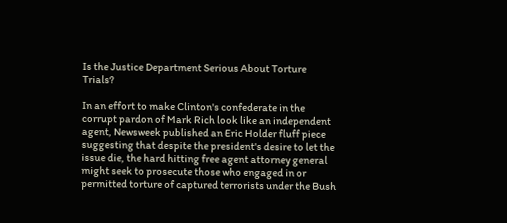Is the Justice Department Serious About Torture Trials?

In an effort to make Clinton's confederate in the corrupt pardon of Mark Rich look like an independent agent, Newsweek published an Eric Holder fluff piece suggesting that despite the president's desire to let the issue die, the hard hitting free agent attorney general might seek to prosecute those who engaged in or permitted torture of captured terrorists under the Bush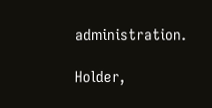administration.

Holder,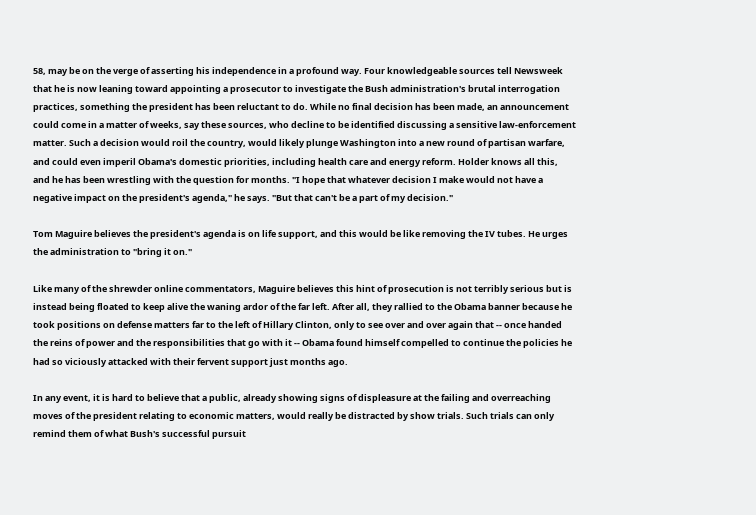58, may be on the verge of asserting his independence in a profound way. Four knowledgeable sources tell Newsweek that he is now leaning toward appointing a prosecutor to investigate the Bush administration's brutal interrogation practices, something the president has been reluctant to do. While no final decision has been made, an announcement could come in a matter of weeks, say these sources, who decline to be identified discussing a sensitive law-enforcement matter. Such a decision would roil the country, would likely plunge Washington into a new round of partisan warfare, and could even imperil Obama's domestic priorities, including health care and energy reform. Holder knows all this, and he has been wrestling with the question for months. "I hope that whatever decision I make would not have a negative impact on the president's agenda," he says. "But that can't be a part of my decision."

Tom Maguire believes the president's agenda is on life support, and this would be like removing the IV tubes. He urges the administration to "bring it on."

Like many of the shrewder online commentators, Maguire believes this hint of prosecution is not terribly serious but is instead being floated to keep alive the waning ardor of the far left. After all, they rallied to the Obama banner because he took positions on defense matters far to the left of Hillary Clinton, only to see over and over again that -- once handed the reins of power and the responsibilities that go with it -- Obama found himself compelled to continue the policies he had so viciously attacked with their fervent support just months ago.

In any event, it is hard to believe that a public, already showing signs of displeasure at the failing and overreaching moves of the president relating to economic matters, would really be distracted by show trials. Such trials can only remind them of what Bush's successful pursuit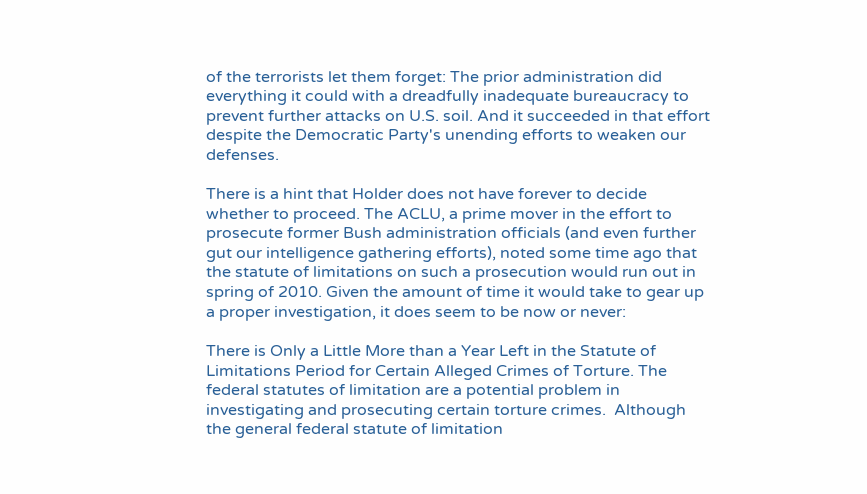of the terrorists let them forget: The prior administration did everything it could with a dreadfully inadequate bureaucracy to prevent further attacks on U.S. soil. And it succeeded in that effort despite the Democratic Party's unending efforts to weaken our defenses.

There is a hint that Holder does not have forever to decide whether to proceed. The ACLU, a prime mover in the effort to prosecute former Bush administration officials (and even further gut our intelligence gathering efforts), noted some time ago that the statute of limitations on such a prosecution would run out in spring of 2010. Given the amount of time it would take to gear up a proper investigation, it does seem to be now or never:

There is Only a Little More than a Year Left in the Statute of Limitations Period for Certain Alleged Crimes of Torture. The federal statutes of limitation are a potential problem in investigating and prosecuting certain torture crimes.  Although the general federal statute of limitation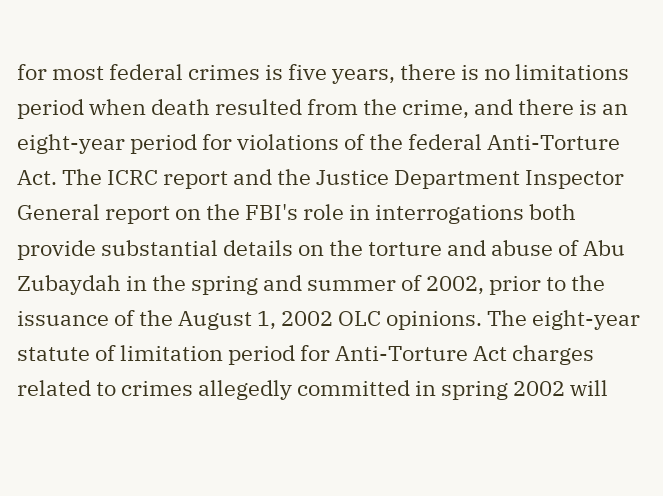for most federal crimes is five years, there is no limitations period when death resulted from the crime, and there is an eight-year period for violations of the federal Anti-Torture Act. The ICRC report and the Justice Department Inspector General report on the FBI's role in interrogations both provide substantial details on the torture and abuse of Abu Zubaydah in the spring and summer of 2002, prior to the issuance of the August 1, 2002 OLC opinions. The eight-year statute of limitation period for Anti-Torture Act charges related to crimes allegedly committed in spring 2002 will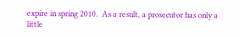expire in spring 2010.  As a result, a prosecutor has only a little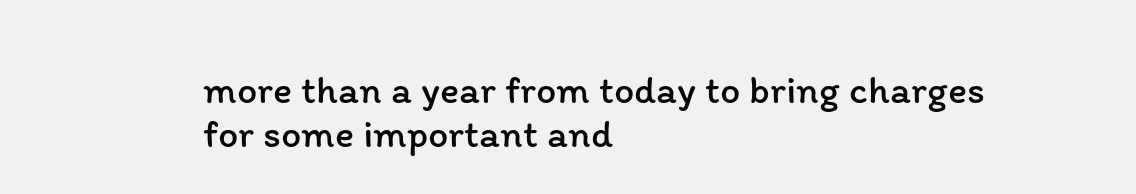more than a year from today to bring charges for some important and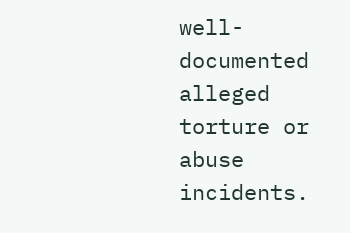well-documented alleged torture or abuse incidents.